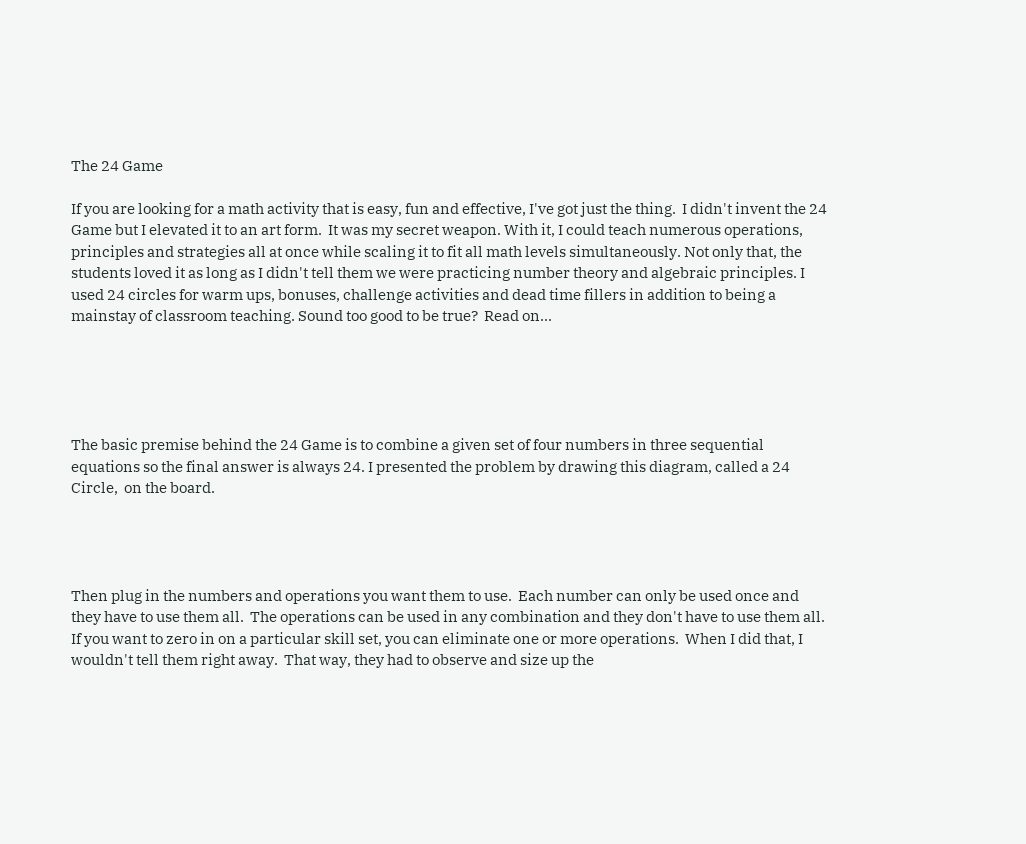The 24 Game

If you are looking for a math activity that is easy, fun and effective, I've got just the thing.  I didn't invent the 24 Game but I elevated it to an art form.  It was my secret weapon. With it, I could teach numerous operations, principles and strategies all at once while scaling it to fit all math levels simultaneously. Not only that, the students loved it as long as I didn't tell them we were practicing number theory and algebraic principles. I used 24 circles for warm ups, bonuses, challenge activities and dead time fillers in addition to being a mainstay of classroom teaching. Sound too good to be true?  Read on...





The basic premise behind the 24 Game is to combine a given set of four numbers in three sequential equations so the final answer is always 24. I presented the problem by drawing this diagram, called a 24 Circle,  on the board.




Then plug in the numbers and operations you want them to use.  Each number can only be used once and they have to use them all.  The operations can be used in any combination and they don't have to use them all.  If you want to zero in on a particular skill set, you can eliminate one or more operations.  When I did that, I wouldn't tell them right away.  That way, they had to observe and size up the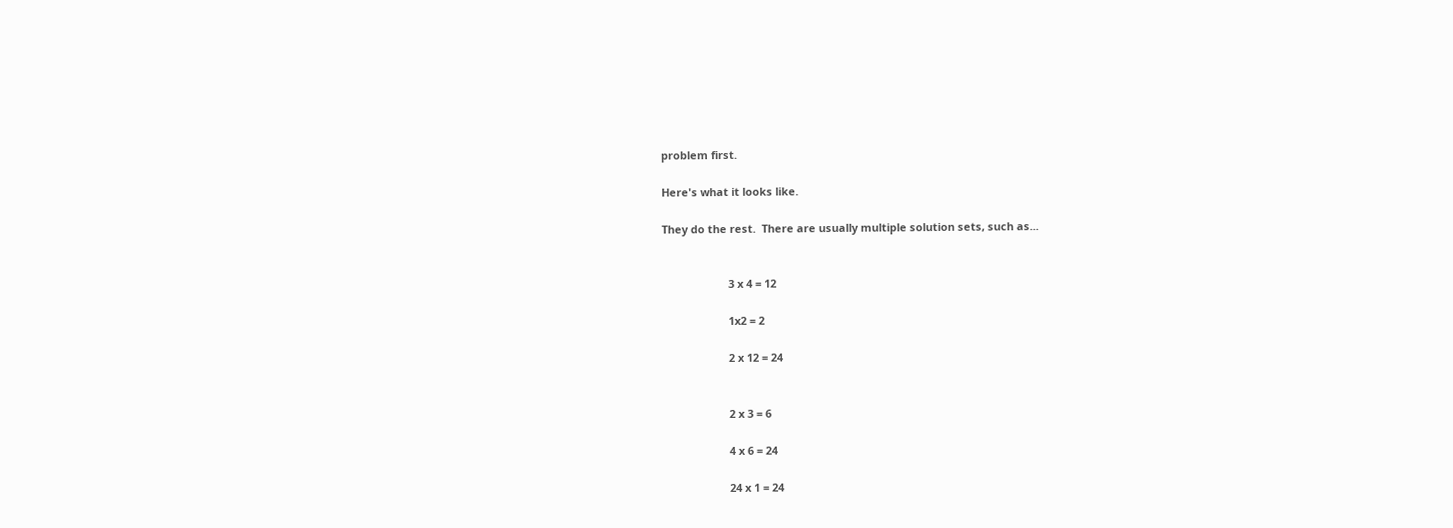problem first.

Here's what it looks like.

They do the rest.  There are usually multiple solution sets, such as...


                      3 x 4 = 12

                      1x2 = 2

                      2 x 12 = 24


                      2 x 3 = 6

                      4 x 6 = 24

                      24 x 1 = 24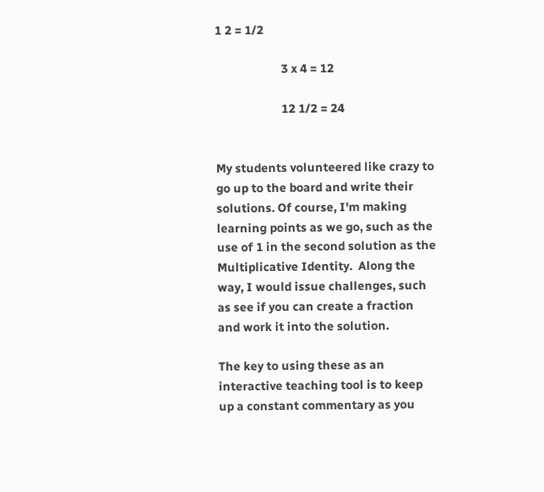1 2 = 1/2

                      3 x 4 = 12

                      12 1/2 = 24


My students volunteered like crazy to go up to the board and write their solutions. Of course, I'm making learning points as we go, such as the use of 1 in the second solution as the Multiplicative Identity.  Along the way, I would issue challenges, such as see if you can create a fraction and work it into the solution.

The key to using these as an interactive teaching tool is to keep up a constant commentary as you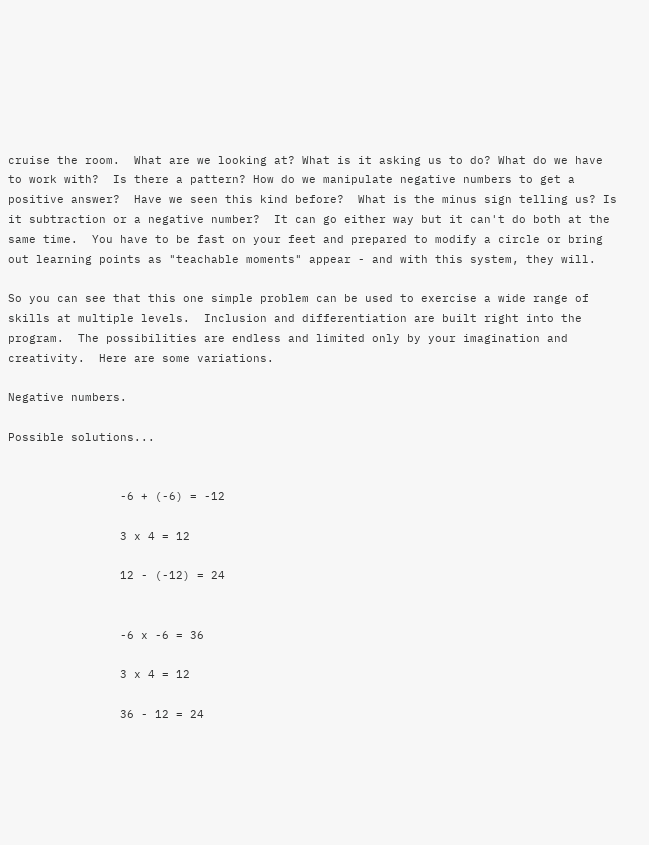cruise the room.  What are we looking at? What is it asking us to do? What do we have to work with?  Is there a pattern? How do we manipulate negative numbers to get a positive answer?  Have we seen this kind before?  What is the minus sign telling us? Is it subtraction or a negative number?  It can go either way but it can't do both at the same time.  You have to be fast on your feet and prepared to modify a circle or bring out learning points as "teachable moments" appear - and with this system, they will.

So you can see that this one simple problem can be used to exercise a wide range of skills at multiple levels.  Inclusion and differentiation are built right into the program.  The possibilities are endless and limited only by your imagination and creativity.  Here are some variations.

Negative numbers.

Possible solutions...


                -6 + (-6) = -12

                3 x 4 = 12

                12 - (-12) = 24


                -6 x -6 = 36

                3 x 4 = 12

                36 - 12 = 24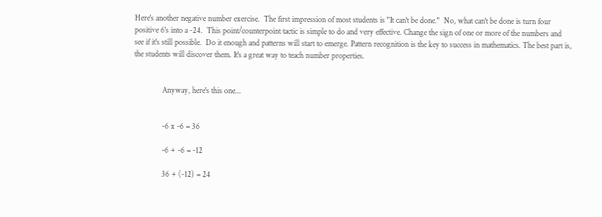Here's another negative number exercise.  The first impression of most students is "It can't be done."  No, what can't be done is turn four positive 6's into a -24.  This point/counterpoint tactic is simple to do and very effective. Change the sign of one or more of the numbers and see if it's still possible.  Do it enough and patterns will start to emerge. Pattern recognition is the key to success in mathematics. The best part is, the students will discover them. It's a great way to teach number properties.


              Anyway, here's this one...


              -6 x -6 = 36

              -6 + -6 = -12

              36 + (-12) = 24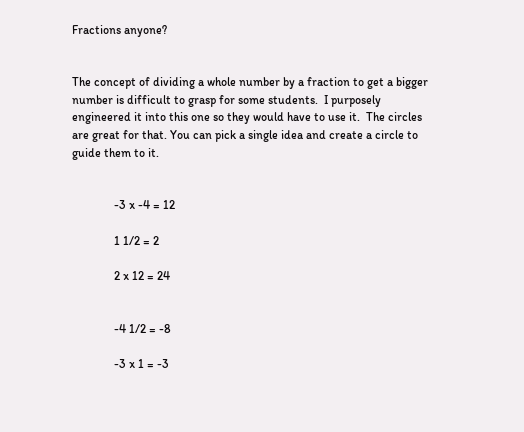Fractions anyone?


The concept of dividing a whole number by a fraction to get a bigger number is difficult to grasp for some students.  I purposely engineered it into this one so they would have to use it.  The circles are great for that. You can pick a single idea and create a circle to guide them to it.


              -3 x -4 = 12

              1 1/2 = 2

              2 x 12 = 24


              -4 1/2 = -8

              -3 x 1 = -3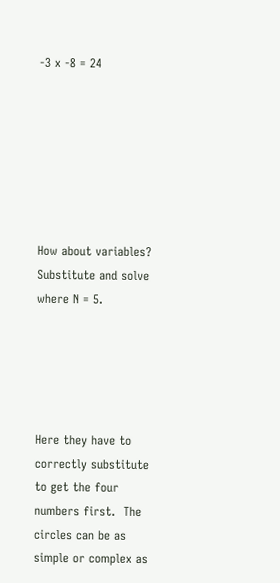-3 x -8 = 24







How about variables?  Substitute and solve where N = 5.





Here they have to correctly substitute to get the four numbers first.  The circles can be as simple or complex as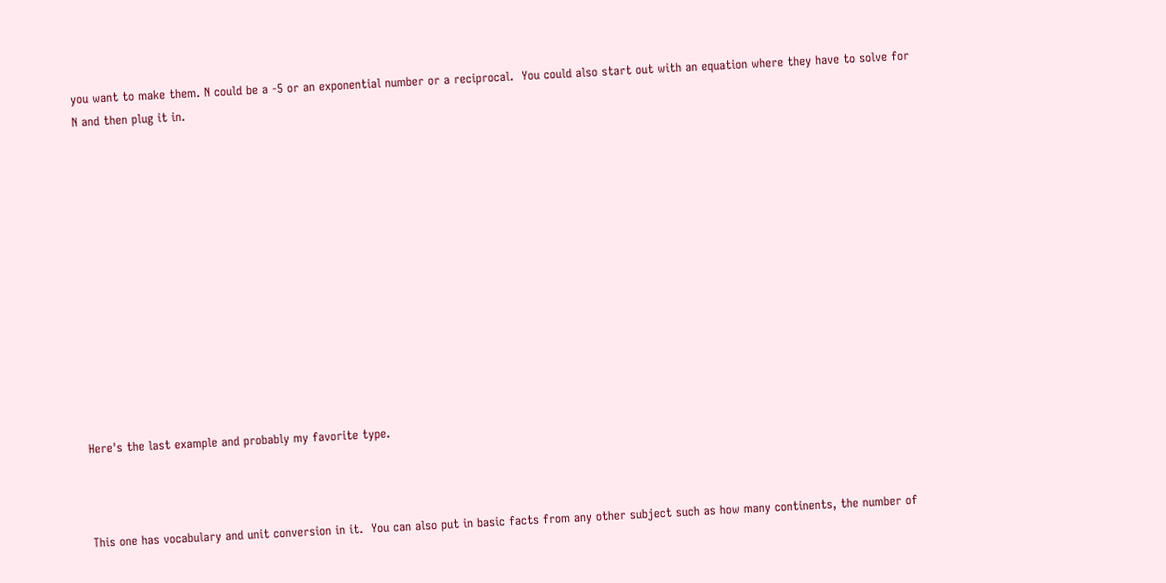you want to make them. N could be a -5 or an exponential number or a reciprocal.  You could also start out with an equation where they have to solve for N and then plug it in.













Here's the last example and probably my favorite type.



This one has vocabulary and unit conversion in it.  You can also put in basic facts from any other subject such as how many continents, the number of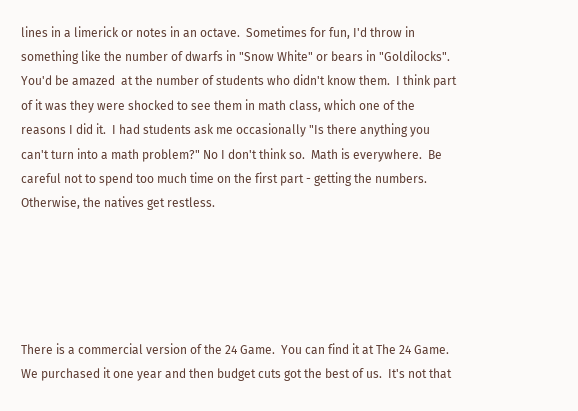lines in a limerick or notes in an octave.  Sometimes for fun, I'd throw in something like the number of dwarfs in "Snow White" or bears in "Goldilocks".  You'd be amazed  at the number of students who didn't know them.  I think part of it was they were shocked to see them in math class, which one of the reasons I did it.  I had students ask me occasionally "Is there anything you can't turn into a math problem?" No I don't think so.  Math is everywhere.  Be careful not to spend too much time on the first part - getting the numbers. Otherwise, the natives get restless.





There is a commercial version of the 24 Game.  You can find it at The 24 Game.  We purchased it one year and then budget cuts got the best of us.  It's not that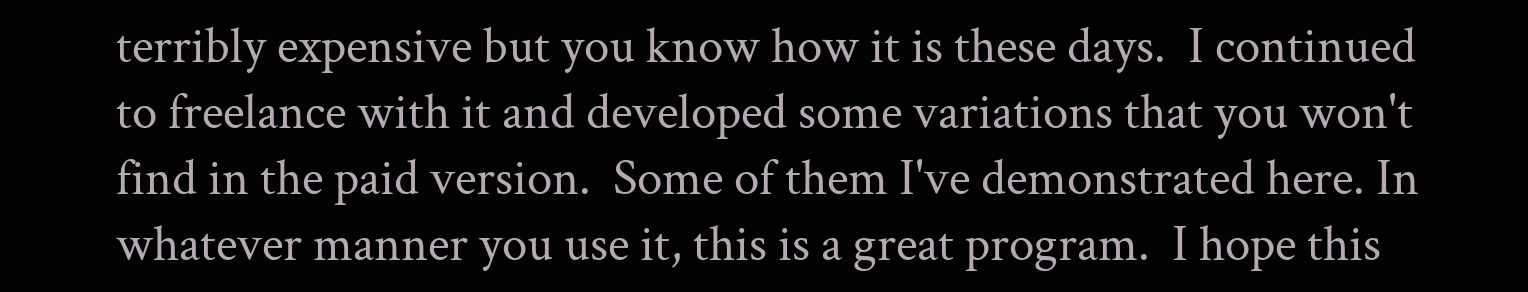terribly expensive but you know how it is these days.  I continued to freelance with it and developed some variations that you won't find in the paid version.  Some of them I've demonstrated here. In whatever manner you use it, this is a great program.  I hope this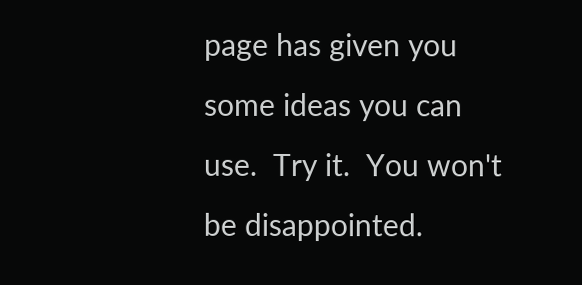page has given you some ideas you can use.  Try it.  You won't be disappointed.